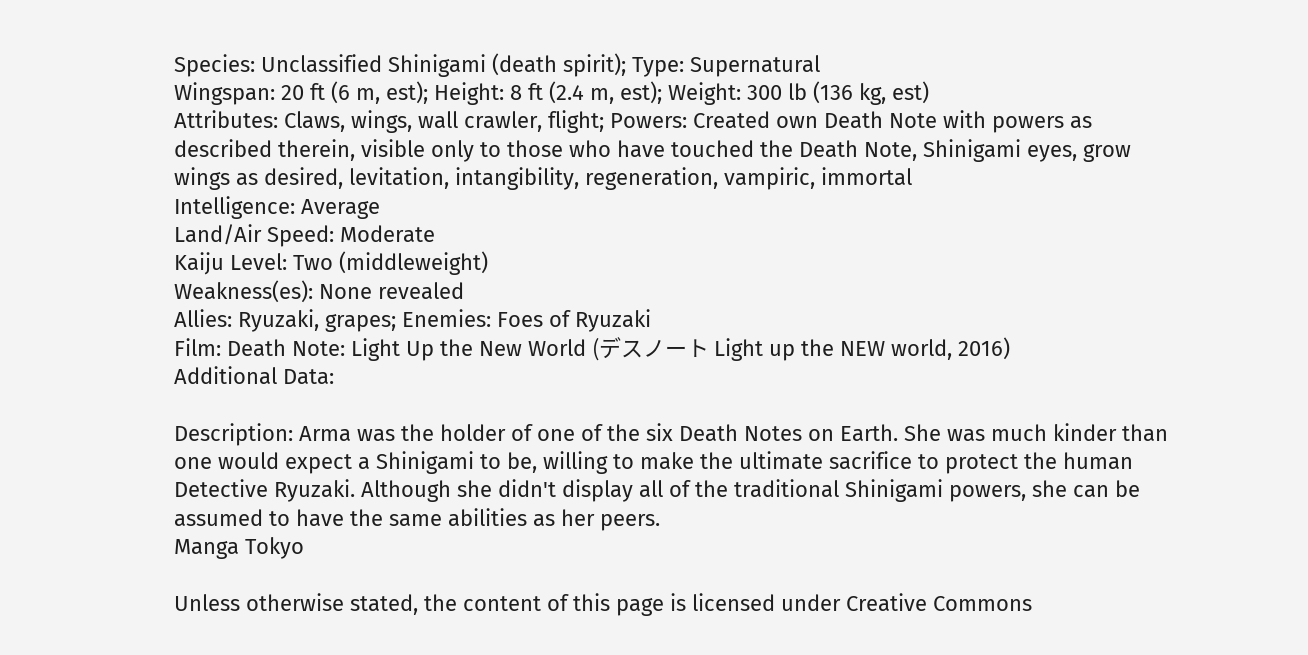Species: Unclassified Shinigami (death spirit); Type: Supernatural
Wingspan: 20 ft (6 m, est); Height: 8 ft (2.4 m, est); Weight: 300 lb (136 kg, est)
Attributes: Claws, wings, wall crawler, flight; Powers: Created own Death Note with powers as described therein, visible only to those who have touched the Death Note, Shinigami eyes, grow wings as desired, levitation, intangibility, regeneration, vampiric, immortal
Intelligence: Average
Land/Air Speed: Moderate
Kaiju Level: Two (middleweight)
Weakness(es): None revealed
Allies: Ryuzaki, grapes; Enemies: Foes of Ryuzaki
Film: Death Note: Light Up the New World (デスノート Light up the NEW world, 2016)
Additional Data:

Description: Arma was the holder of one of the six Death Notes on Earth. She was much kinder than one would expect a Shinigami to be, willing to make the ultimate sacrifice to protect the human Detective Ryuzaki. Although she didn't display all of the traditional Shinigami powers, she can be assumed to have the same abilities as her peers.
Manga Tokyo

Unless otherwise stated, the content of this page is licensed under Creative Commons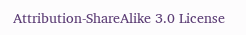Attribution-ShareAlike 3.0 License